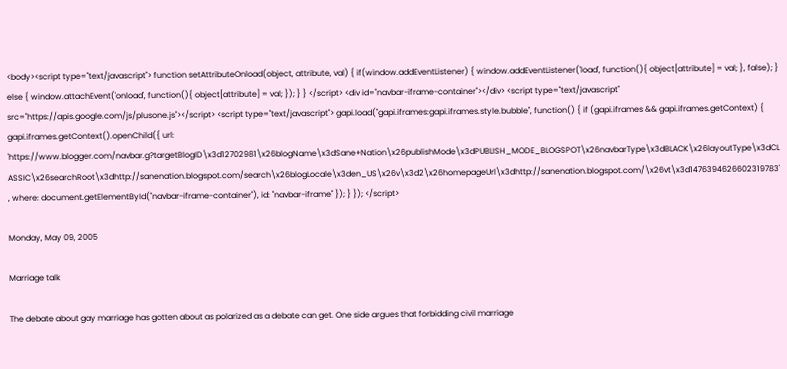<body><script type="text/javascript"> function setAttributeOnload(object, attribute, val) { if(window.addEventListener) { window.addEventListener('load', function(){ object[attribute] = val; }, false); } else { window.attachEvent('onload', function(){ object[attribute] = val; }); } } </script> <div id="navbar-iframe-container"></div> <script type="text/javascript" src="https://apis.google.com/js/plusone.js"></script> <script type="text/javascript"> gapi.load("gapi.iframes:gapi.iframes.style.bubble", function() { if (gapi.iframes && gapi.iframes.getContext) { gapi.iframes.getContext().openChild({ url: 'https://www.blogger.com/navbar.g?targetBlogID\x3d12702981\x26blogName\x3dSane+Nation\x26publishMode\x3dPUBLISH_MODE_BLOGSPOT\x26navbarType\x3dBLACK\x26layoutType\x3dCLASSIC\x26searchRoot\x3dhttp://sanenation.blogspot.com/search\x26blogLocale\x3den_US\x26v\x3d2\x26homepageUrl\x3dhttp://sanenation.blogspot.com/\x26vt\x3d1476394626602319783', where: document.getElementById("navbar-iframe-container"), id: "navbar-iframe" }); } }); </script>

Monday, May 09, 2005

Marriage talk

The debate about gay marriage has gotten about as polarized as a debate can get. One side argues that forbidding civil marriage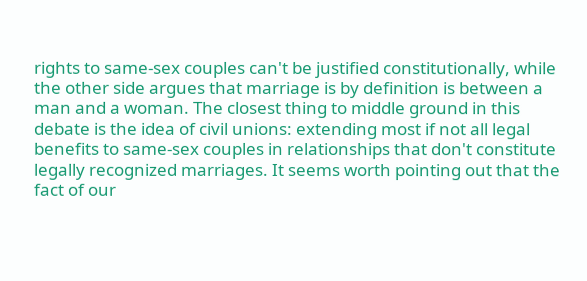rights to same-sex couples can't be justified constitutionally, while the other side argues that marriage is by definition is between a man and a woman. The closest thing to middle ground in this debate is the idea of civil unions: extending most if not all legal benefits to same-sex couples in relationships that don't constitute legally recognized marriages. It seems worth pointing out that the fact of our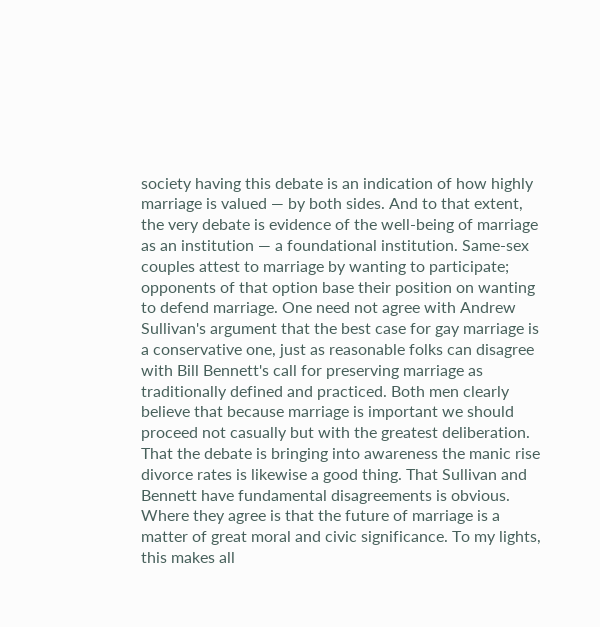society having this debate is an indication of how highly marriage is valued — by both sides. And to that extent, the very debate is evidence of the well-being of marriage as an institution — a foundational institution. Same-sex couples attest to marriage by wanting to participate; opponents of that option base their position on wanting to defend marriage. One need not agree with Andrew Sullivan's argument that the best case for gay marriage is a conservative one, just as reasonable folks can disagree with Bill Bennett's call for preserving marriage as traditionally defined and practiced. Both men clearly believe that because marriage is important we should proceed not casually but with the greatest deliberation. That the debate is bringing into awareness the manic rise divorce rates is likewise a good thing. That Sullivan and Bennett have fundamental disagreements is obvious. Where they agree is that the future of marriage is a matter of great moral and civic significance. To my lights, this makes all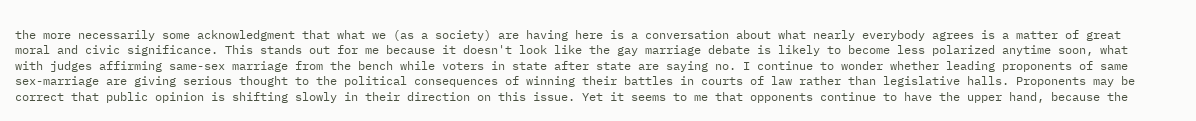the more necessarily some acknowledgment that what we (as a society) are having here is a conversation about what nearly everybody agrees is a matter of great moral and civic significance. This stands out for me because it doesn't look like the gay marriage debate is likely to become less polarized anytime soon, what with judges affirming same-sex marriage from the bench while voters in state after state are saying no. I continue to wonder whether leading proponents of same sex-marriage are giving serious thought to the political consequences of winning their battles in courts of law rather than legislative halls. Proponents may be correct that public opinion is shifting slowly in their direction on this issue. Yet it seems to me that opponents continue to have the upper hand, because the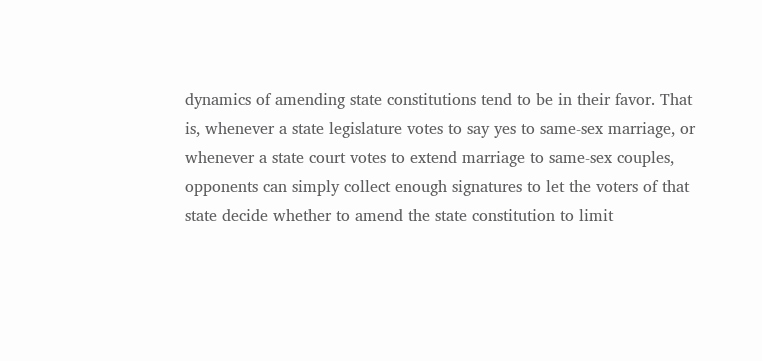dynamics of amending state constitutions tend to be in their favor. That is, whenever a state legislature votes to say yes to same-sex marriage, or whenever a state court votes to extend marriage to same-sex couples, opponents can simply collect enough signatures to let the voters of that state decide whether to amend the state constitution to limit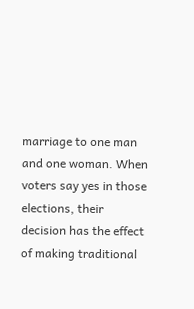marriage to one man and one woman. When voters say yes in those elections, their decision has the effect of making traditional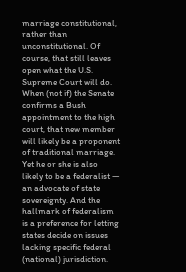marriage constitutional, rather than unconstitutional. Of course, that still leaves open what the U.S. Supreme Court will do. When (not if) the Senate confirms a Bush appointment to the high court, that new member will likely be a proponent of traditional marriage. Yet he or she is also likely to be a federalist — an advocate of state sovereignty. And the hallmark of federalism is a preference for letting states decide on issues lacking specific federal (national) jurisdiction.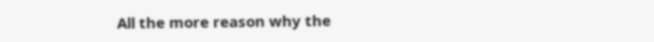All the more reason why the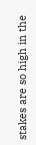stakes are so high in the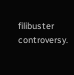filibuster controversy.